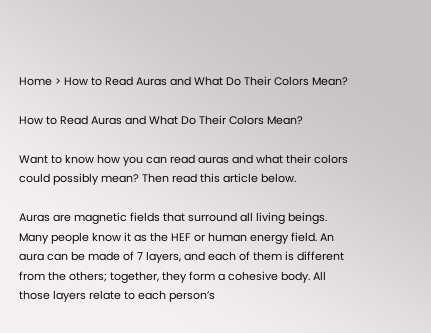Home > How to Read Auras and What Do Their Colors Mean?

How to Read Auras and What Do Their Colors Mean?

Want to know how you can read auras and what their colors could possibly mean? Then read this article below.

Auras are magnetic fields that surround all living beings. Many people know it as the HEF or human energy field. An aura can be made of 7 layers, and each of them is different from the others; together, they form a cohesive body. All those layers relate to each person’s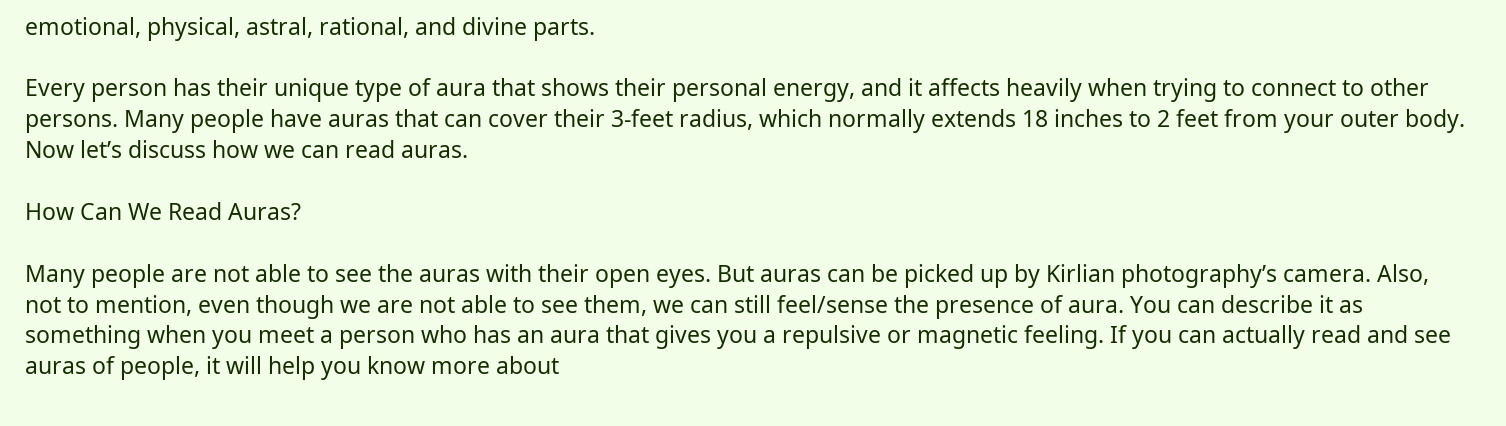emotional, physical, astral, rational, and divine parts.

Every person has their unique type of aura that shows their personal energy, and it affects heavily when trying to connect to other persons. Many people have auras that can cover their 3-feet radius, which normally extends 18 inches to 2 feet from your outer body. Now let’s discuss how we can read auras.

How Can We Read Auras?

Many people are not able to see the auras with their open eyes. But auras can be picked up by Kirlian photography’s camera. Also, not to mention, even though we are not able to see them, we can still feel/sense the presence of aura. You can describe it as something when you meet a person who has an aura that gives you a repulsive or magnetic feeling. If you can actually read and see auras of people, it will help you know more about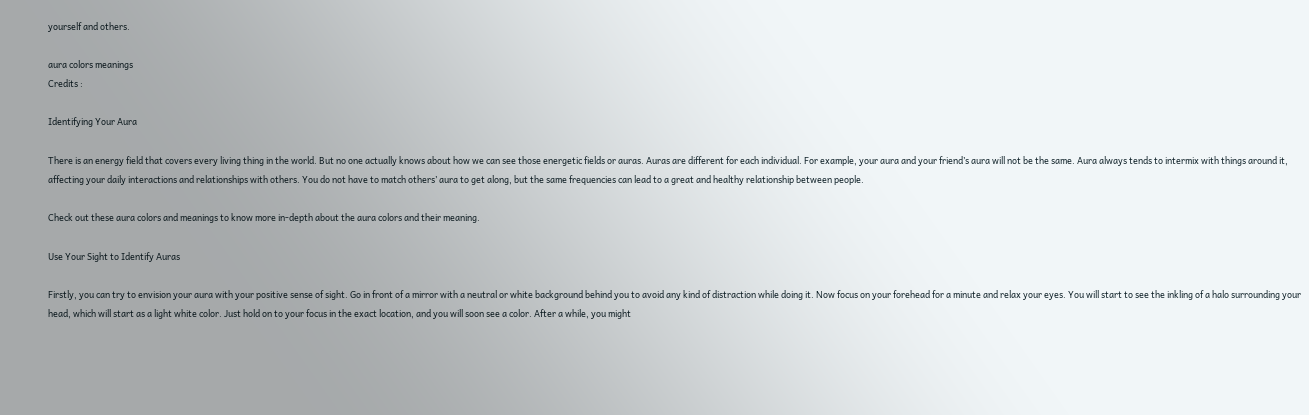yourself and others.

aura colors meanings
Credits :

Identifying Your Aura

There is an energy field that covers every living thing in the world. But no one actually knows about how we can see those energetic fields or auras. Auras are different for each individual. For example, your aura and your friend’s aura will not be the same. Aura always tends to intermix with things around it, affecting your daily interactions and relationships with others. You do not have to match others’ aura to get along, but the same frequencies can lead to a great and healthy relationship between people.

Check out these aura colors and meanings to know more in-depth about the aura colors and their meaning.

Use Your Sight to Identify Auras

Firstly, you can try to envision your aura with your positive sense of sight. Go in front of a mirror with a neutral or white background behind you to avoid any kind of distraction while doing it. Now focus on your forehead for a minute and relax your eyes. You will start to see the inkling of a halo surrounding your head, which will start as a light white color. Just hold on to your focus in the exact location, and you will soon see a color. After a while, you might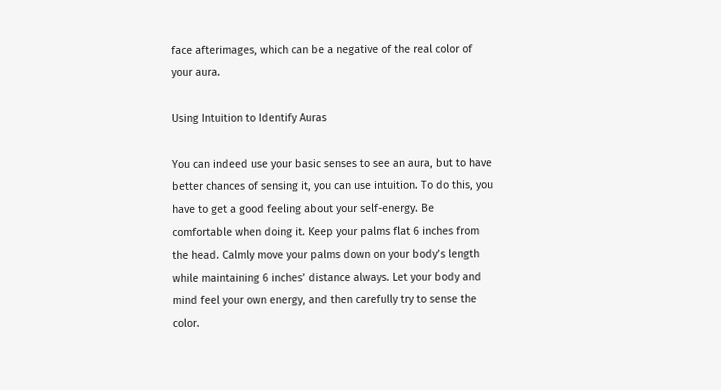face afterimages, which can be a negative of the real color of your aura.

Using Intuition to Identify Auras

You can indeed use your basic senses to see an aura, but to have better chances of sensing it, you can use intuition. To do this, you have to get a good feeling about your self-energy. Be comfortable when doing it. Keep your palms flat 6 inches from the head. Calmly move your palms down on your body’s length while maintaining 6 inches’ distance always. Let your body and mind feel your own energy, and then carefully try to sense the color.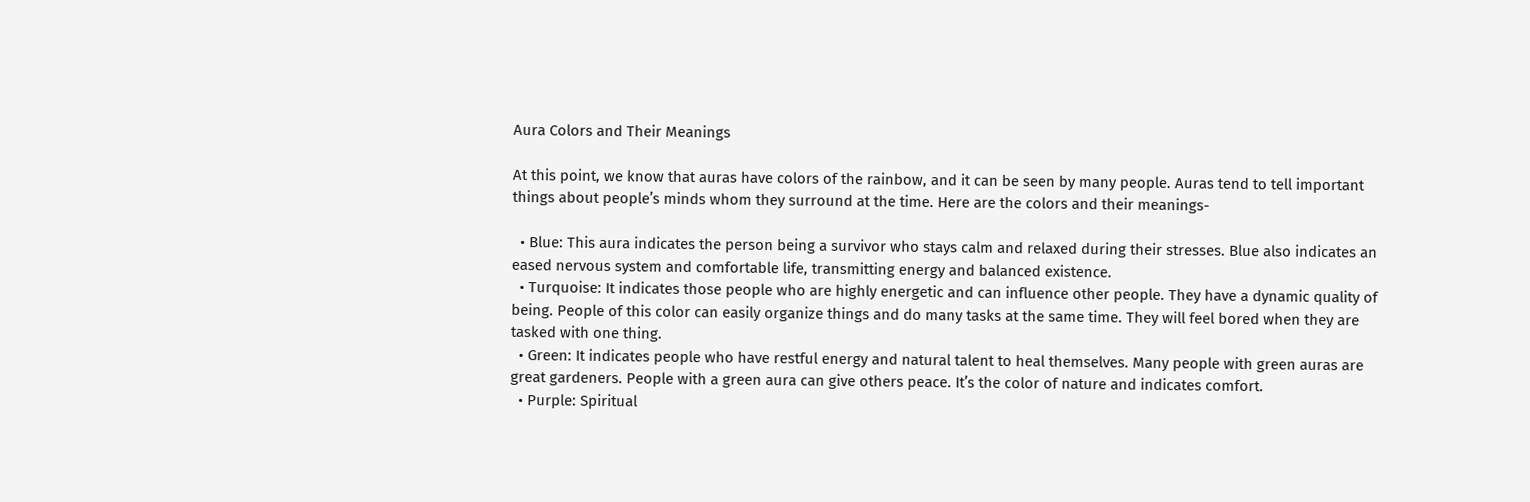Aura Colors and Their Meanings

At this point, we know that auras have colors of the rainbow, and it can be seen by many people. Auras tend to tell important things about people’s minds whom they surround at the time. Here are the colors and their meanings-

  • Blue: This aura indicates the person being a survivor who stays calm and relaxed during their stresses. Blue also indicates an eased nervous system and comfortable life, transmitting energy and balanced existence.
  • Turquoise: It indicates those people who are highly energetic and can influence other people. They have a dynamic quality of being. People of this color can easily organize things and do many tasks at the same time. They will feel bored when they are tasked with one thing.
  • Green: It indicates people who have restful energy and natural talent to heal themselves. Many people with green auras are great gardeners. People with a green aura can give others peace. It’s the color of nature and indicates comfort.
  • Purple: Spiritual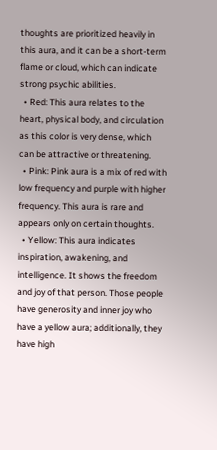thoughts are prioritized heavily in this aura, and it can be a short-term flame or cloud, which can indicate strong psychic abilities.
  • Red: This aura relates to the heart, physical body, and circulation as this color is very dense, which can be attractive or threatening.
  • Pink: Pink aura is a mix of red with low frequency and purple with higher frequency. This aura is rare and appears only on certain thoughts.
  • Yellow: This aura indicates inspiration, awakening, and intelligence. It shows the freedom and joy of that person. Those people have generosity and inner joy who have a yellow aura; additionally, they have high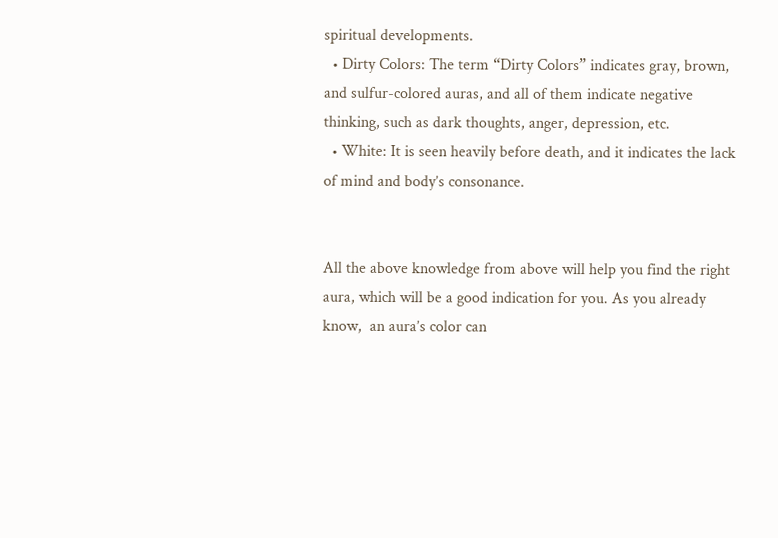spiritual developments.
  • Dirty Colors: The term “Dirty Colors” indicates gray, brown, and sulfur-colored auras, and all of them indicate negative thinking, such as dark thoughts, anger, depression, etc.
  • White: It is seen heavily before death, and it indicates the lack of mind and body’s consonance.


All the above knowledge from above will help you find the right aura, which will be a good indication for you. As you already know,  an aura’s color can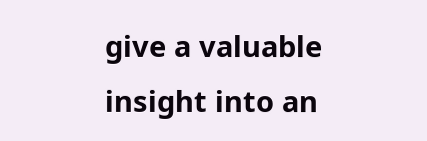give a valuable insight into an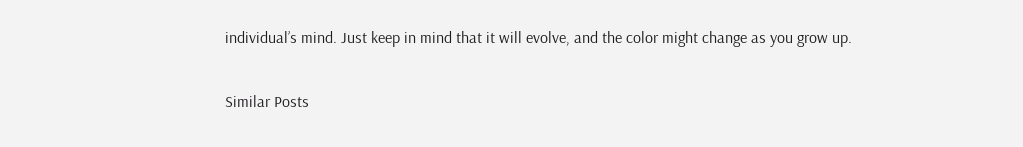individual’s mind. Just keep in mind that it will evolve, and the color might change as you grow up.

Similar Posts